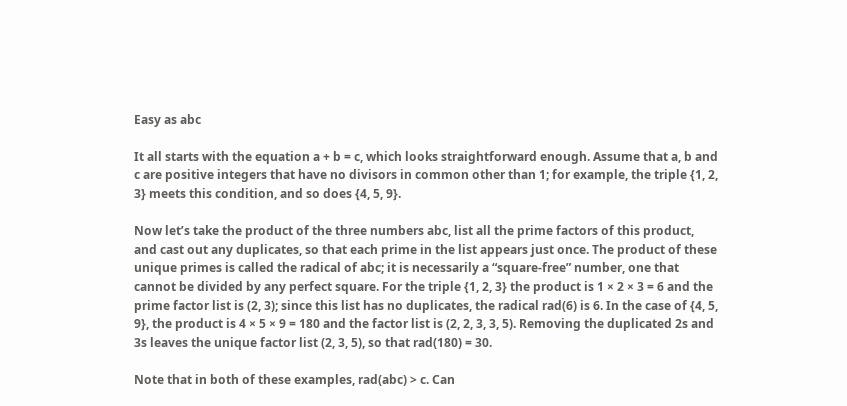Easy as abc

It all starts with the equation a + b = c, which looks straightforward enough. Assume that a, b and c are positive integers that have no divisors in common other than 1; for example, the triple {1, 2, 3} meets this condition, and so does {4, 5, 9}.

Now let’s take the product of the three numbers abc, list all the prime factors of this product, and cast out any duplicates, so that each prime in the list appears just once. The product of these unique primes is called the radical of abc; it is necessarily a “square-free” number, one that cannot be divided by any perfect square. For the triple {1, 2, 3} the product is 1 × 2 × 3 = 6 and the prime factor list is (2, 3); since this list has no duplicates, the radical rad(6) is 6. In the case of {4, 5, 9}, the product is 4 × 5 × 9 = 180 and the factor list is (2, 2, 3, 3, 5). Removing the duplicated 2s and 3s leaves the unique factor list (2, 3, 5), so that rad(180) = 30.

Note that in both of these examples, rad(abc) > c. Can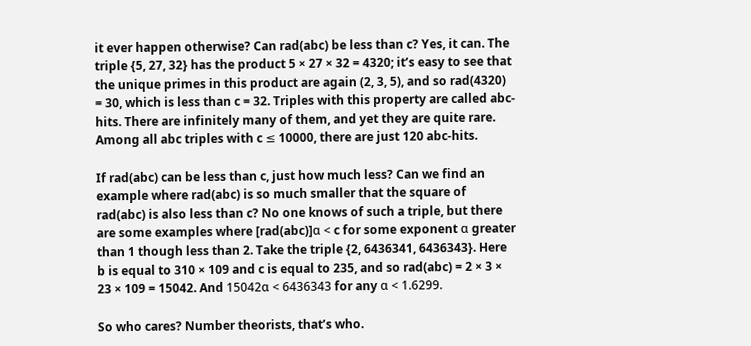it ever happen otherwise? Can rad(abc) be less than c? Yes, it can. The triple {5, 27, 32} has the product 5 × 27 × 32 = 4320; it’s easy to see that the unique primes in this product are again (2, 3, 5), and so rad(4320) = 30, which is less than c = 32. Triples with this property are called abc-hits. There are infinitely many of them, and yet they are quite rare. Among all abc triples with c ≤ 10000, there are just 120 abc-hits.

If rad(abc) can be less than c, just how much less? Can we find an example where rad(abc) is so much smaller that the square of rad(abc) is also less than c? No one knows of such a triple, but there are some examples where [rad(abc)]α < c for some exponent α greater than 1 though less than 2. Take the triple {2, 6436341, 6436343}. Here b is equal to 310 × 109 and c is equal to 235, and so rad(abc) = 2 × 3 × 23 × 109 = 15042. And 15042α < 6436343 for any α < 1.6299.

So who cares? Number theorists, that’s who.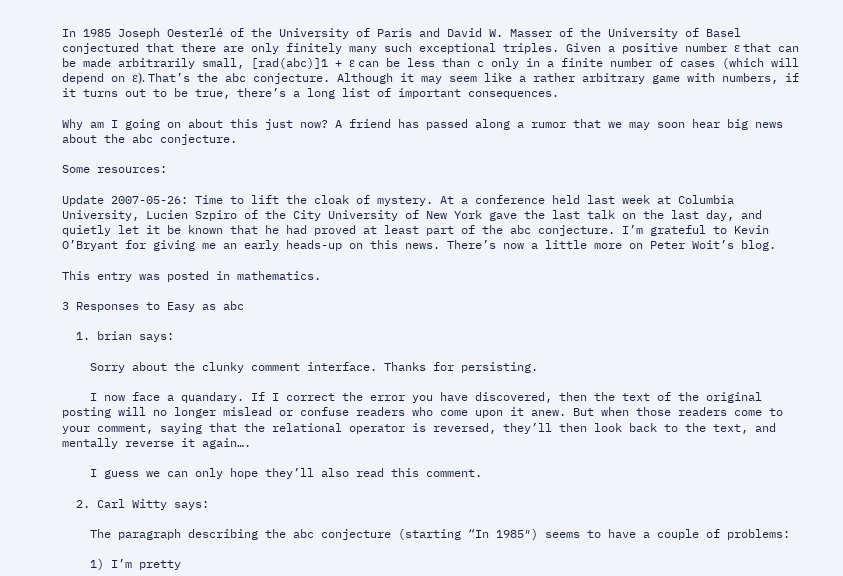In 1985 Joseph Oesterlé of the University of Paris and David W. Masser of the University of Basel conjectured that there are only finitely many such exceptional triples. Given a positive number ε that can be made arbitrarily small, [rad(abc)]1 + ε can be less than c only in a finite number of cases (which will depend on ε). That’s the abc conjecture. Although it may seem like a rather arbitrary game with numbers, if it turns out to be true, there’s a long list of important consequences.

Why am I going on about this just now? A friend has passed along a rumor that we may soon hear big news about the abc conjecture.

Some resources:

Update 2007-05-26: Time to lift the cloak of mystery. At a conference held last week at Columbia University, Lucien Szpiro of the City University of New York gave the last talk on the last day, and quietly let it be known that he had proved at least part of the abc conjecture. I’m grateful to Kevin O’Bryant for giving me an early heads-up on this news. There’s now a little more on Peter Woit’s blog.

This entry was posted in mathematics.

3 Responses to Easy as abc

  1. brian says:

    Sorry about the clunky comment interface. Thanks for persisting.

    I now face a quandary. If I correct the error you have discovered, then the text of the original posting will no longer mislead or confuse readers who come upon it anew. But when those readers come to your comment, saying that the relational operator is reversed, they’ll then look back to the text, and mentally reverse it again….

    I guess we can only hope they’ll also read this comment.

  2. Carl Witty says:

    The paragraph describing the abc conjecture (starting “In 1985″) seems to have a couple of problems:

    1) I’m pretty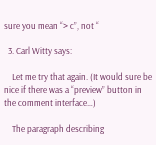sure you mean “> c”, not “

  3. Carl Witty says:

    Let me try that again. (It would sure be nice if there was a “preview” button in the comment interface…)

    The paragraph describing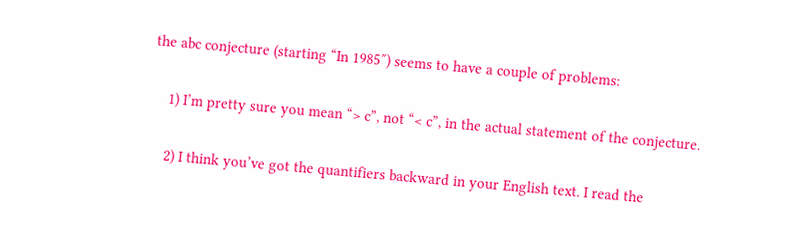the abc conjecture (starting “In 1985″) seems to have a couple of problems:

    1) I’m pretty sure you mean “> c”, not “< c”, in the actual statement of the conjecture.

    2) I think you’ve got the quantifiers backward in your English text. I read the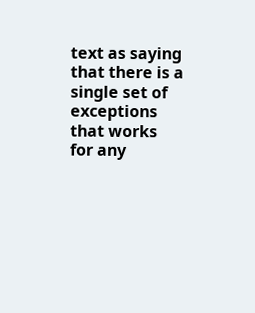text as saying that there is a single set of exceptions that works for any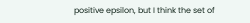positive epsilon, but I think the set of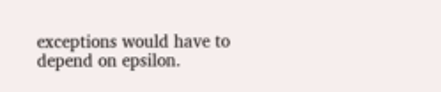exceptions would have to depend on epsilon.